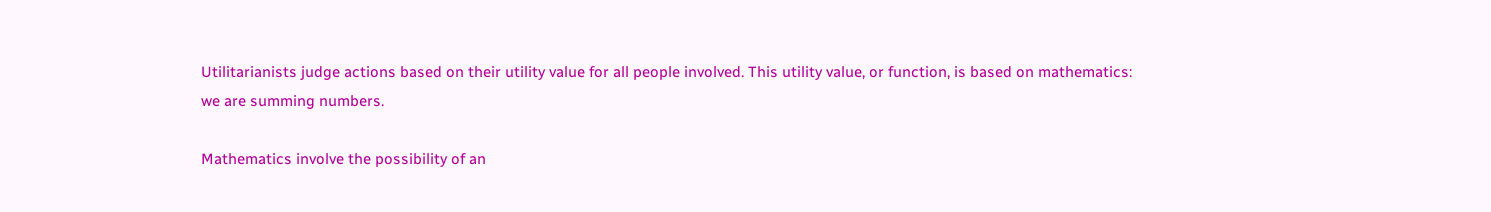Utilitarianists judge actions based on their utility value for all people involved. This utility value, or function, is based on mathematics: we are summing numbers.

Mathematics involve the possibility of an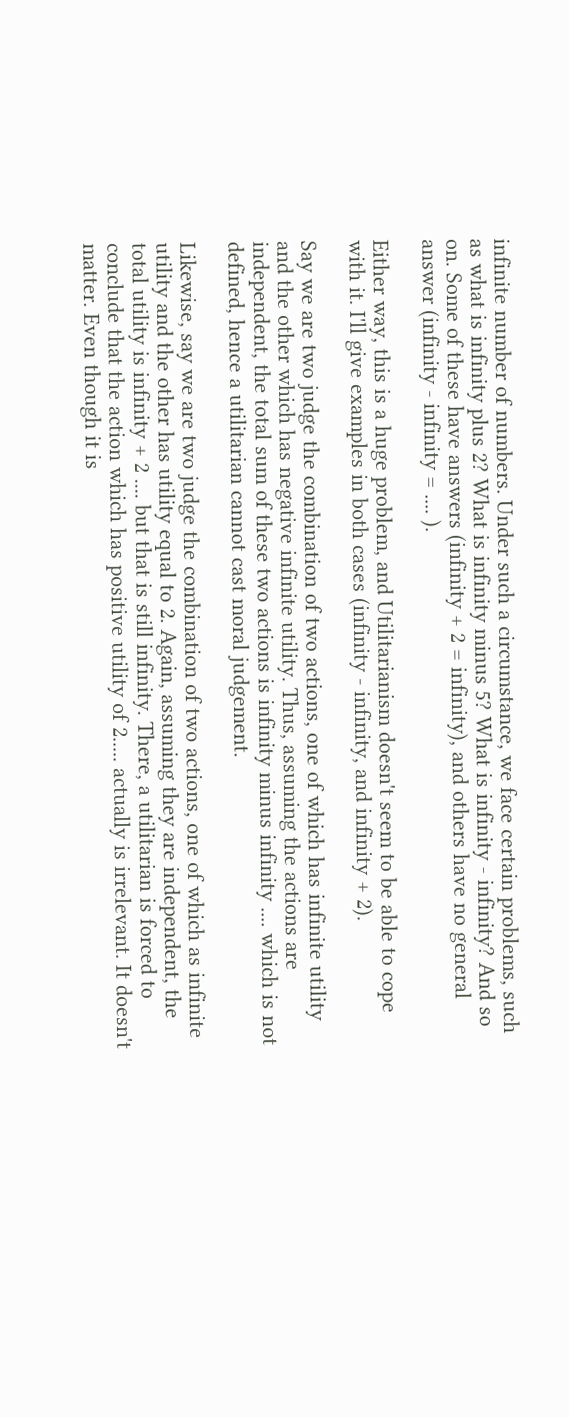infinite number of numbers. Under such a circumstance, we face certain problems, such as what is infinity plus 2? What is infinity minus 5? What is infinity - infinity? And so on. Some of these have answers (infinity + 2 = infinity), and others have no general answer (infinity - infinity = .... ).

Either way, this is a huge problem, and Utilitarianism doesn't seem to be able to cope with it. I'll give examples in both cases (infinity - infinity, and infinity + 2).

Say we are two judge the combination of two actions, one of which has infinite utility and the other which has negative infinite utility. Thus, assuming the actions are independent, the total sum of these two actions is infinity minus infinity .... which is not defined, hence a utilitarian cannot cast moral judgement.

Likewise, say we are two judge the combination of two actions, one of which as infinite utility and the other has utility equal to 2. Again, assuming they are independent, the total utility is infinity + 2 .... but that is still infinity. There, a utilitarian is forced to conclude that the action which has positive utility of 2..... actually is irrelevant. It doesn't matter. Even though it is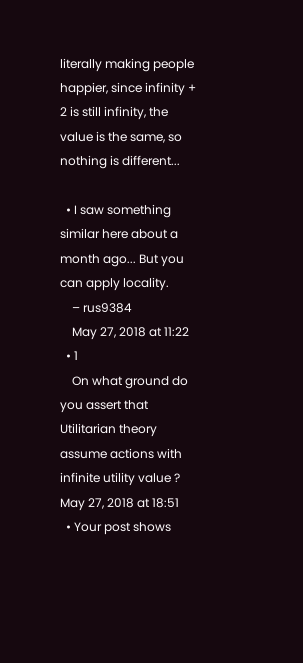literally making people happier, since infinity + 2 is still infinity, the value is the same, so nothing is different...

  • I saw something similar here about a month ago... But you can apply locality.
    – rus9384
    May 27, 2018 at 11:22
  • 1
    On what ground do you assert that Utilitarian theory assume actions with infinite utility value ? May 27, 2018 at 18:51
  • Your post shows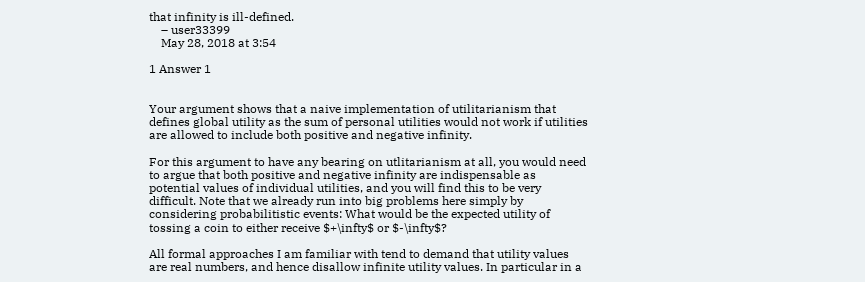that infinity is ill-defined.
    – user33399
    May 28, 2018 at 3:54

1 Answer 1


Your argument shows that a naive implementation of utilitarianism that defines global utility as the sum of personal utilities would not work if utilities are allowed to include both positive and negative infinity.

For this argument to have any bearing on utlitarianism at all, you would need to argue that both positive and negative infinity are indispensable as potential values of individual utilities, and you will find this to be very difficult. Note that we already run into big problems here simply by considering probabilitistic events: What would be the expected utility of tossing a coin to either receive $+\infty$ or $-\infty$?

All formal approaches I am familiar with tend to demand that utility values are real numbers, and hence disallow infinite utility values. In particular in a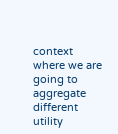context where we are going to aggregate different utility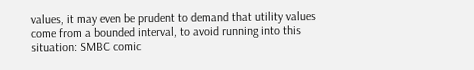values, it may even be prudent to demand that utility values come from a bounded interval, to avoid running into this situation: SMBC comic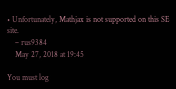• Unfortunately, Mathjax is not supported on this SE site.
    – rus9384
    May 27, 2018 at 19:45

You must log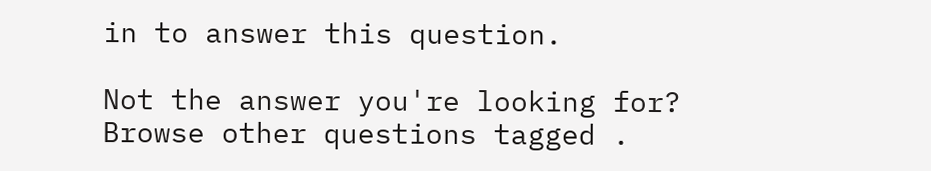in to answer this question.

Not the answer you're looking for? Browse other questions tagged .